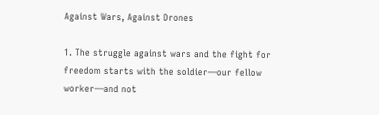Against Wars, Against Drones

1. The struggle against wars and the fight for freedom starts with the soldier—our fellow worker—and not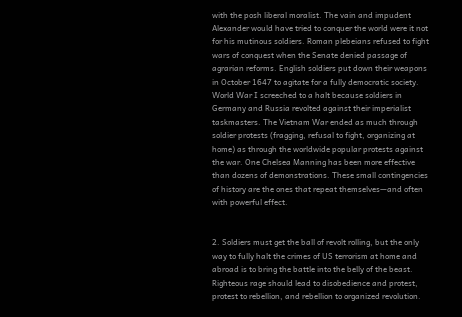with the posh liberal moralist. The vain and impudent Alexander would have tried to conquer the world were it not for his mutinous soldiers. Roman plebeians refused to fight wars of conquest when the Senate denied passage of agrarian reforms. English soldiers put down their weapons in October 1647 to agitate for a fully democratic society. World War I screeched to a halt because soldiers in Germany and Russia revolted against their imperialist taskmasters. The Vietnam War ended as much through soldier protests (fragging, refusal to fight, organizing at home) as through the worldwide popular protests against the war. One Chelsea Manning has been more effective than dozens of demonstrations. These small contingencies of history are the ones that repeat themselves—and often with powerful effect.


2. Soldiers must get the ball of revolt rolling, but the only way to fully halt the crimes of US terrorism at home and abroad is to bring the battle into the belly of the beast. Righteous rage should lead to disobedience and protest, protest to rebellion, and rebellion to organized revolution.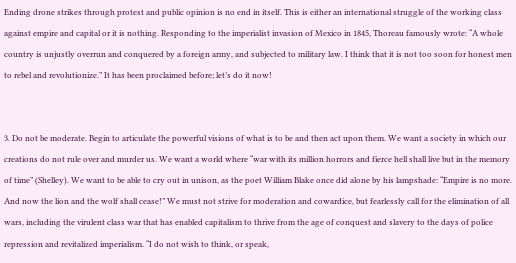Ending drone strikes through protest and public opinion is no end in itself. This is either an international struggle of the working class against empire and capital or it is nothing. Responding to the imperialist invasion of Mexico in 1845, Thoreau famously wrote: “A whole country is unjustly overrun and conquered by a foreign army, and subjected to military law. I think that it is not too soon for honest men to rebel and revolutionize.” It has been proclaimed before; let’s do it now!


3. Do not be moderate. Begin to articulate the powerful visions of what is to be and then act upon them. We want a society in which our creations do not rule over and murder us. We want a world where “war with its million horrors and fierce hell shall live but in the memory of time” (Shelley). We want to be able to cry out in unison, as the poet William Blake once did alone by his lampshade: “Empire is no more. And now the lion and the wolf shall cease!” We must not strive for moderation and cowardice, but fearlessly call for the elimination of all wars, including the virulent class war that has enabled capitalism to thrive from the age of conquest and slavery to the days of police repression and revitalized imperialism. “I do not wish to think, or speak,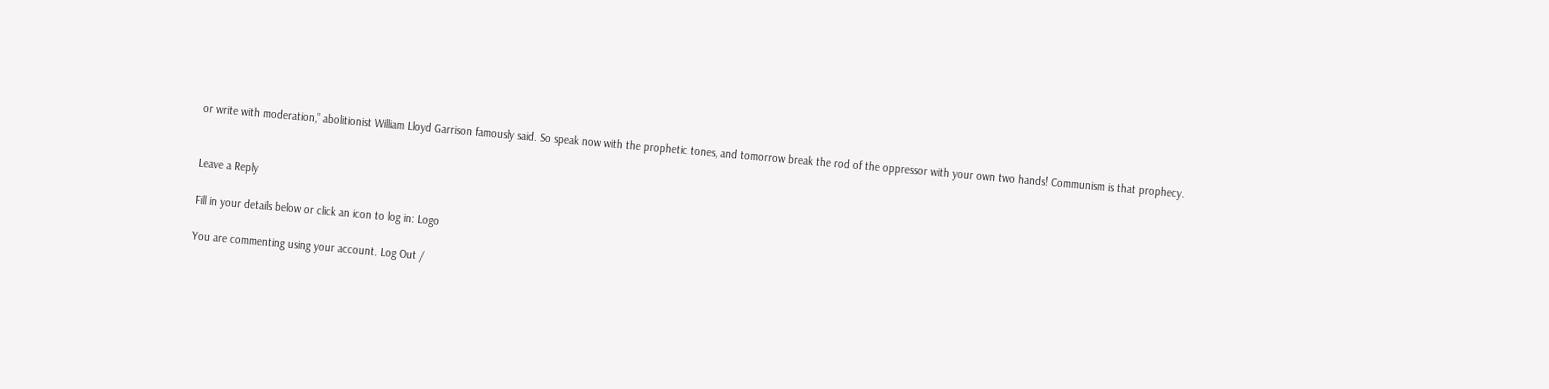or write with moderation,” abolitionist William Lloyd Garrison famously said. So speak now with the prophetic tones, and tomorrow break the rod of the oppressor with your own two hands! Communism is that prophecy.


Leave a Reply

Fill in your details below or click an icon to log in: Logo

You are commenting using your account. Log Out /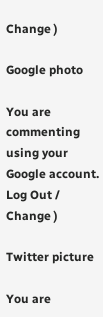Change )

Google photo

You are commenting using your Google account. Log Out /  Change )

Twitter picture

You are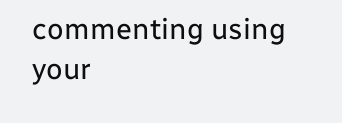commenting using your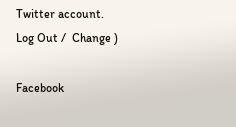Twitter account. Log Out /  Change )

Facebook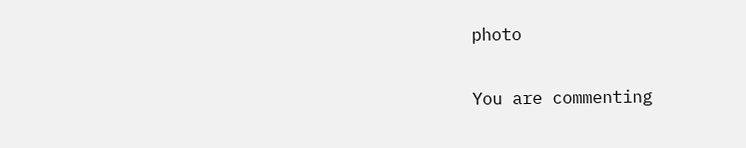photo

You are commenting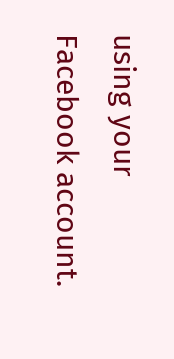using your Facebook account.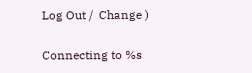Log Out /  Change )

Connecting to %s